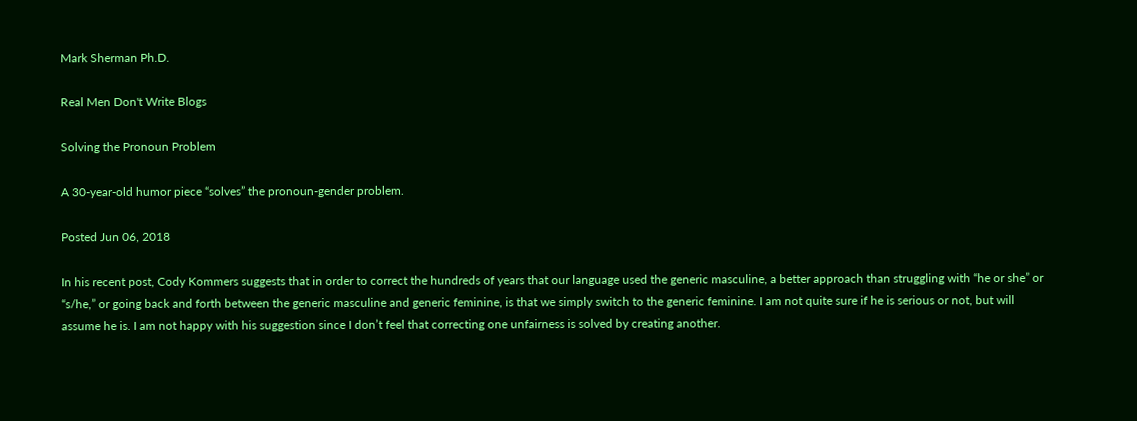Mark Sherman Ph.D.

Real Men Don't Write Blogs

Solving the Pronoun Problem

A 30-year-old humor piece “solves” the pronoun-gender problem.

Posted Jun 06, 2018

In his recent post, Cody Kommers suggests that in order to correct the hundreds of years that our language used the generic masculine, a better approach than struggling with “he or she” or “s/he,” or going back and forth between the generic masculine and generic feminine, is that we simply switch to the generic feminine. I am not quite sure if he is serious or not, but will assume he is. I am not happy with his suggestion since I don’t feel that correcting one unfairness is solved by creating another.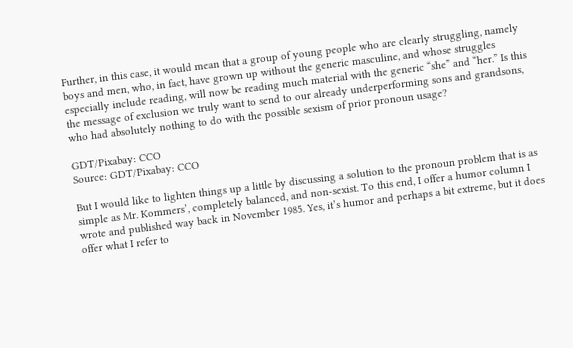Further, in this case, it would mean that a group of young people who are clearly struggling, namely boys and men, who, in fact, have grown up without the generic masculine, and whose struggles especially include reading, will now be reading much material with the generic “she” and “her.” Is this the message of exclusion we truly want to send to our already underperforming sons and grandsons, who had absolutely nothing to do with the possible sexism of prior pronoun usage?

GDT/Pixabay: CCO
Source: GDT/Pixabay: CCO

But I would like to lighten things up a little by discussing a solution to the pronoun problem that is as simple as Mr. Kommers’, completely balanced, and non-sexist. To this end, I offer a humor column I wrote and published way back in November 1985. Yes, it’s humor and perhaps a bit extreme, but it does offer what I refer to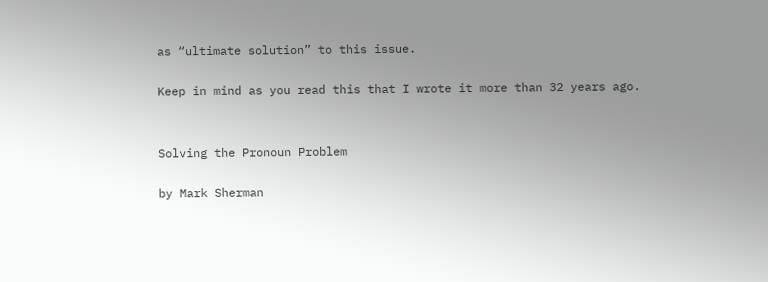as “ultimate solution” to this issue.

Keep in mind as you read this that I wrote it more than 32 years ago.


Solving the Pronoun Problem

by Mark Sherman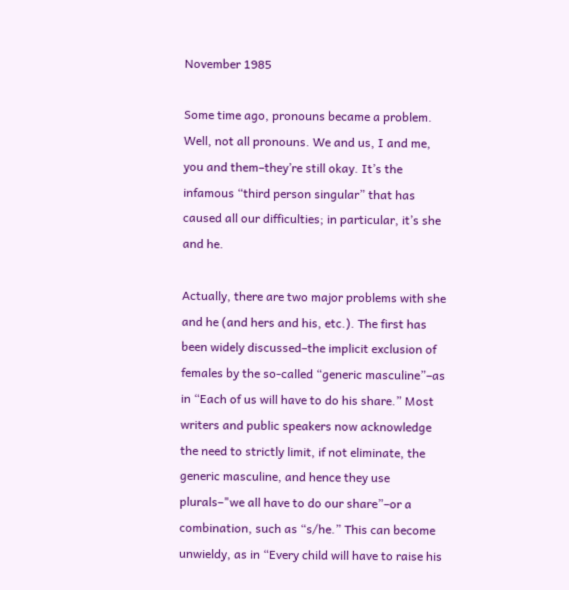November 1985

Some time ago, pronouns became a problem. Well, not all pronouns. We and us, I and me, you and them–they’re still okay. It’s the infamous “third person singular” that has caused all our difficulties; in particular, it’s she and he.

Actually, there are two major problems with she and he (and hers and his, etc.). The first has been widely discussed–the implicit exclusion of females by the so-called “generic masculine”–as in “Each of us will have to do his share.” Most writers and public speakers now acknowledge the need to strictly limit, if not eliminate, the generic masculine, and hence they use plurals–"we all have to do our share”–or a combination, such as “s/he.” This can become unwieldy, as in “Every child will have to raise his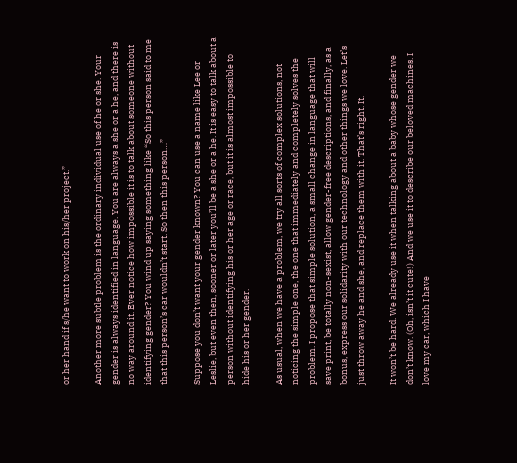or her hand if s/he want to work on his/her project.”

Another more subtle problem is the ordinary individual use of he or she. Your gender is always identified in language. You are always a she or a he, and there is no way around it. Ever notice how impossible it is to talk about someone without identifying gender? You wind up saying something like “So this person said to me that this person’s car wouldn’t start. So then this person…”

Suppose you don’t want your gender known? You can use a name like Lee or Leslie, but even then, sooner or later you’ll be a she or a he. It is easy to talk about a person without identifying his or her age or race, but it is almost impossible to hide his or her gender.

As usual, when we have a problem, we try all sorts of complex solutions, not noticing the simple one, the one that immediately and completely solves the problem. I propose that simple solution, a small change in language that will save print, be totally non-sexist, allow gender-free descriptions, and finally, as a bonus, express our solidarity with our technology and other things we love. Let’s just throw away he and she, and replace them with it. That’s right. It.

It won’t be hard. We already use it when talking about a baby whose gender we don’t know. (Oh, isn’t it cute!) And we use it to describe our beloved machines. I love my car, which I have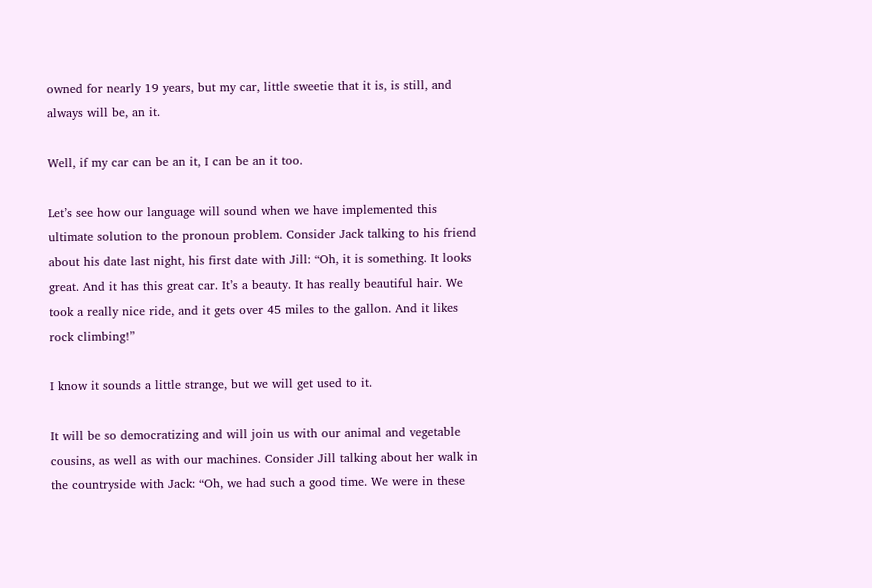owned for nearly 19 years, but my car, little sweetie that it is, is still, and always will be, an it.

Well, if my car can be an it, I can be an it too.

Let’s see how our language will sound when we have implemented this ultimate solution to the pronoun problem. Consider Jack talking to his friend about his date last night, his first date with Jill: “Oh, it is something. It looks great. And it has this great car. It’s a beauty. It has really beautiful hair. We took a really nice ride, and it gets over 45 miles to the gallon. And it likes rock climbing!”

I know it sounds a little strange, but we will get used to it.

It will be so democratizing and will join us with our animal and vegetable cousins, as well as with our machines. Consider Jill talking about her walk in the countryside with Jack: “Oh, we had such a good time. We were in these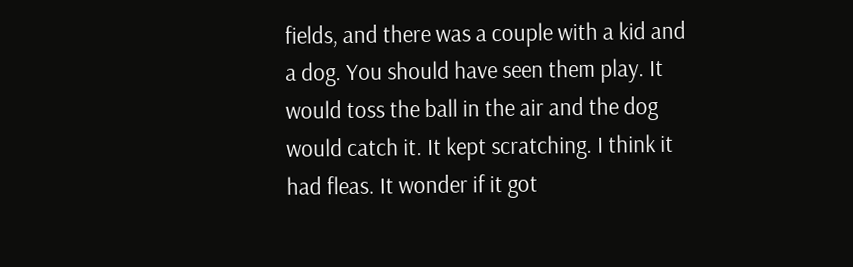fields, and there was a couple with a kid and a dog. You should have seen them play. It would toss the ball in the air and the dog would catch it. It kept scratching. I think it had fleas. It wonder if it got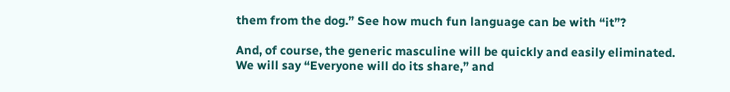them from the dog.” See how much fun language can be with “it”?

And, of course, the generic masculine will be quickly and easily eliminated. We will say “Everyone will do its share,” and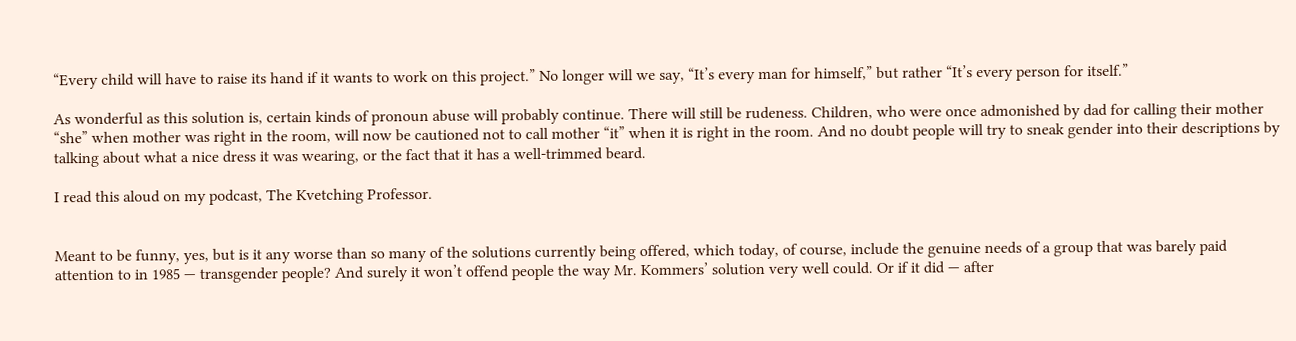“Every child will have to raise its hand if it wants to work on this project.” No longer will we say, “It’s every man for himself,” but rather “It’s every person for itself.”

As wonderful as this solution is, certain kinds of pronoun abuse will probably continue. There will still be rudeness. Children, who were once admonished by dad for calling their mother “she” when mother was right in the room, will now be cautioned not to call mother “it” when it is right in the room. And no doubt people will try to sneak gender into their descriptions by talking about what a nice dress it was wearing, or the fact that it has a well-trimmed beard.

I read this aloud on my podcast, The Kvetching Professor.


Meant to be funny, yes, but is it any worse than so many of the solutions currently being offered, which today, of course, include the genuine needs of a group that was barely paid attention to in 1985 — transgender people? And surely it won’t offend people the way Mr. Kommers’ solution very well could. Or if it did — after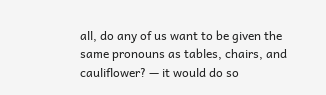all, do any of us want to be given the same pronouns as tables, chairs, and cauliflower? — it would do so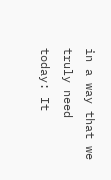in a way that we truly need today: It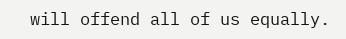will offend all of us equally.